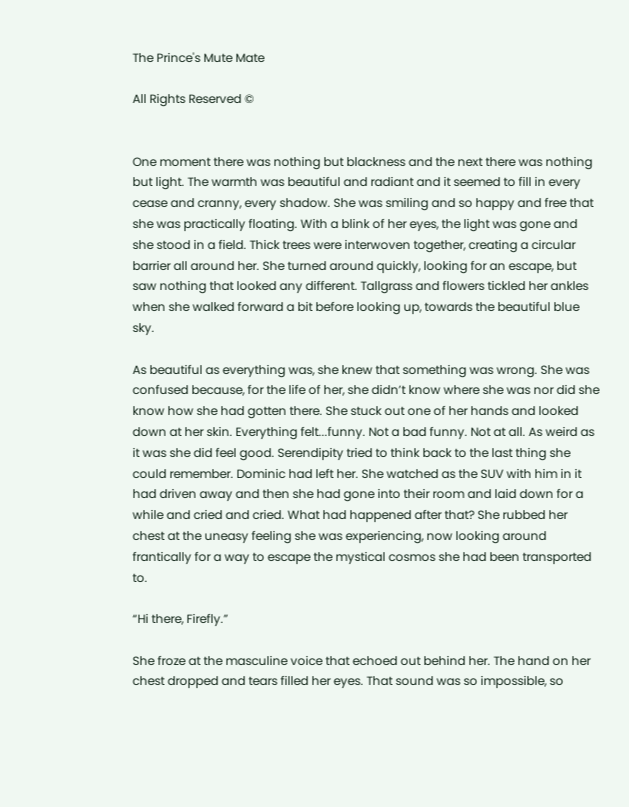The Prince's Mute Mate

All Rights Reserved ©


One moment there was nothing but blackness and the next there was nothing but light. The warmth was beautiful and radiant and it seemed to fill in every cease and cranny, every shadow. She was smiling and so happy and free that she was practically floating. With a blink of her eyes, the light was gone and she stood in a field. Thick trees were interwoven together, creating a circular barrier all around her. She turned around quickly, looking for an escape, but saw nothing that looked any different. Tallgrass and flowers tickled her ankles when she walked forward a bit before looking up, towards the beautiful blue sky.

As beautiful as everything was, she knew that something was wrong. She was confused because, for the life of her, she didn’t know where she was nor did she know how she had gotten there. She stuck out one of her hands and looked down at her skin. Everything felt...funny. Not a bad funny. Not at all. As weird as it was she did feel good. Serendipity tried to think back to the last thing she could remember. Dominic had left her. She watched as the SUV with him in it had driven away and then she had gone into their room and laid down for a while and cried and cried. What had happened after that? She rubbed her chest at the uneasy feeling she was experiencing, now looking around frantically for a way to escape the mystical cosmos she had been transported to.

“Hi there, Firefly.”

She froze at the masculine voice that echoed out behind her. The hand on her chest dropped and tears filled her eyes. That sound was so impossible, so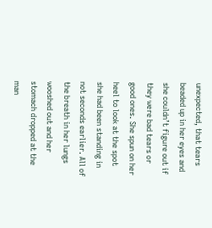unexpected, that tears beaded up in her eyes and she couldn’t figure out if they were bad tears or good ones. She spun on her heel to look at the spot she had been standing in not seconds earlier. All of the breath in her lungs wooshed out and her stomach dropped at the man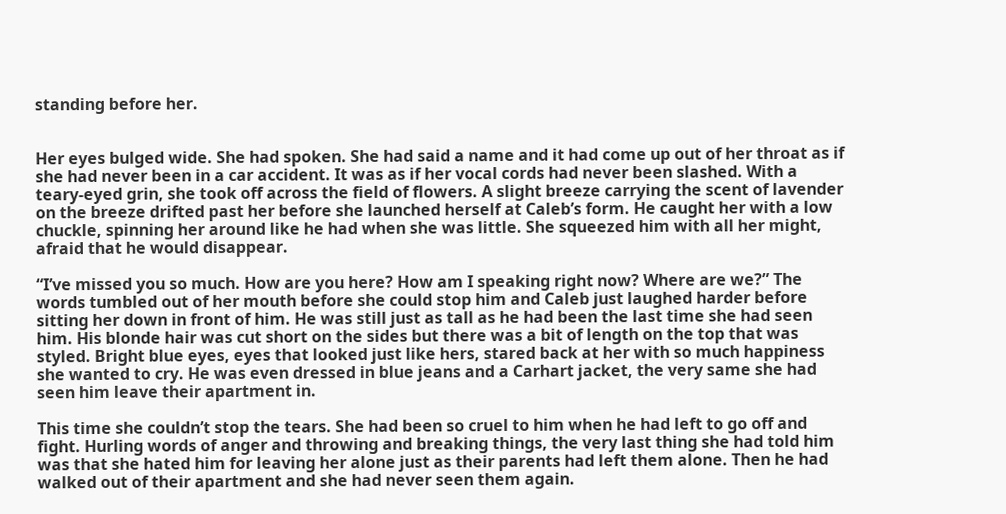standing before her.


Her eyes bulged wide. She had spoken. She had said a name and it had come up out of her throat as if she had never been in a car accident. It was as if her vocal cords had never been slashed. With a teary-eyed grin, she took off across the field of flowers. A slight breeze carrying the scent of lavender on the breeze drifted past her before she launched herself at Caleb’s form. He caught her with a low chuckle, spinning her around like he had when she was little. She squeezed him with all her might, afraid that he would disappear.

“I’ve missed you so much. How are you here? How am I speaking right now? Where are we?” The words tumbled out of her mouth before she could stop him and Caleb just laughed harder before sitting her down in front of him. He was still just as tall as he had been the last time she had seen him. His blonde hair was cut short on the sides but there was a bit of length on the top that was styled. Bright blue eyes, eyes that looked just like hers, stared back at her with so much happiness she wanted to cry. He was even dressed in blue jeans and a Carhart jacket, the very same she had seen him leave their apartment in.

This time she couldn’t stop the tears. She had been so cruel to him when he had left to go off and fight. Hurling words of anger and throwing and breaking things, the very last thing she had told him was that she hated him for leaving her alone just as their parents had left them alone. Then he had walked out of their apartment and she had never seen them again.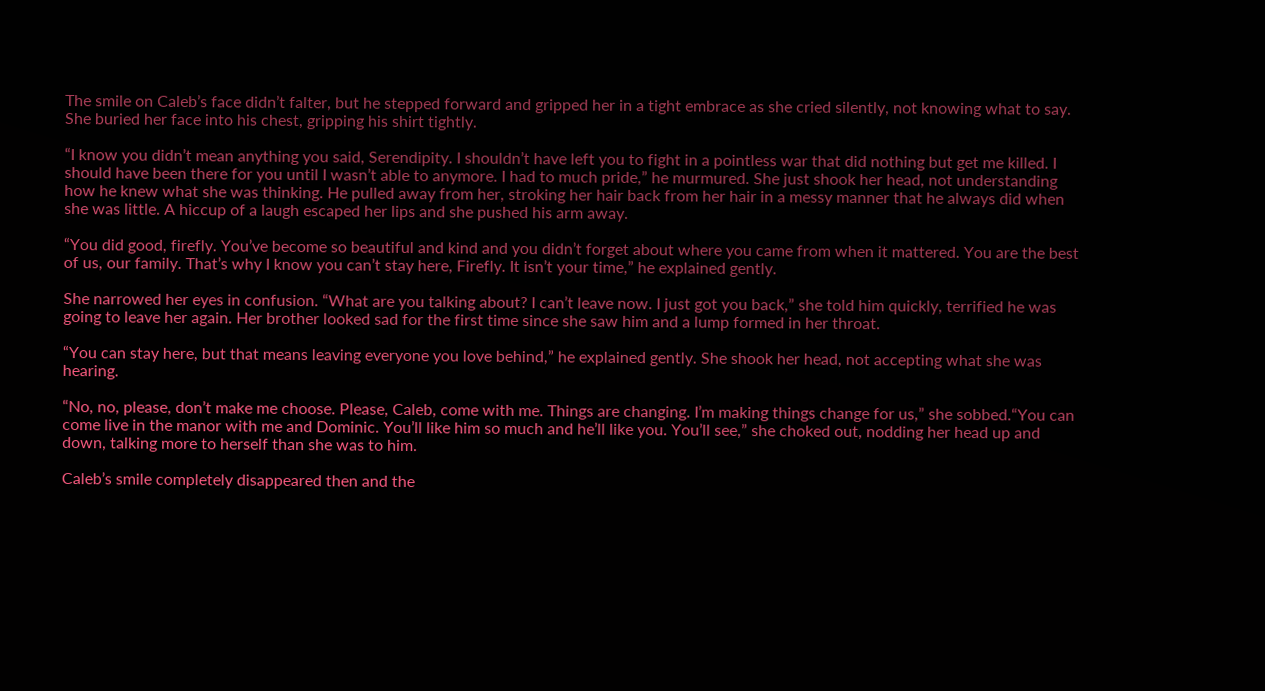The smile on Caleb’s face didn’t falter, but he stepped forward and gripped her in a tight embrace as she cried silently, not knowing what to say. She buried her face into his chest, gripping his shirt tightly.

“I know you didn’t mean anything you said, Serendipity. I shouldn’t have left you to fight in a pointless war that did nothing but get me killed. I should have been there for you until I wasn’t able to anymore. I had to much pride,” he murmured. She just shook her head, not understanding how he knew what she was thinking. He pulled away from her, stroking her hair back from her hair in a messy manner that he always did when she was little. A hiccup of a laugh escaped her lips and she pushed his arm away.

“You did good, firefly. You’ve become so beautiful and kind and you didn’t forget about where you came from when it mattered. You are the best of us, our family. That’s why I know you can’t stay here, Firefly. It isn’t your time,” he explained gently.

She narrowed her eyes in confusion. “What are you talking about? I can’t leave now. I just got you back,” she told him quickly, terrified he was going to leave her again. Her brother looked sad for the first time since she saw him and a lump formed in her throat.

“You can stay here, but that means leaving everyone you love behind,” he explained gently. She shook her head, not accepting what she was hearing.

“No, no, please, don’t make me choose. Please, Caleb, come with me. Things are changing. I’m making things change for us,” she sobbed.“You can come live in the manor with me and Dominic. You’ll like him so much and he’ll like you. You’ll see,” she choked out, nodding her head up and down, talking more to herself than she was to him.

Caleb’s smile completely disappeared then and the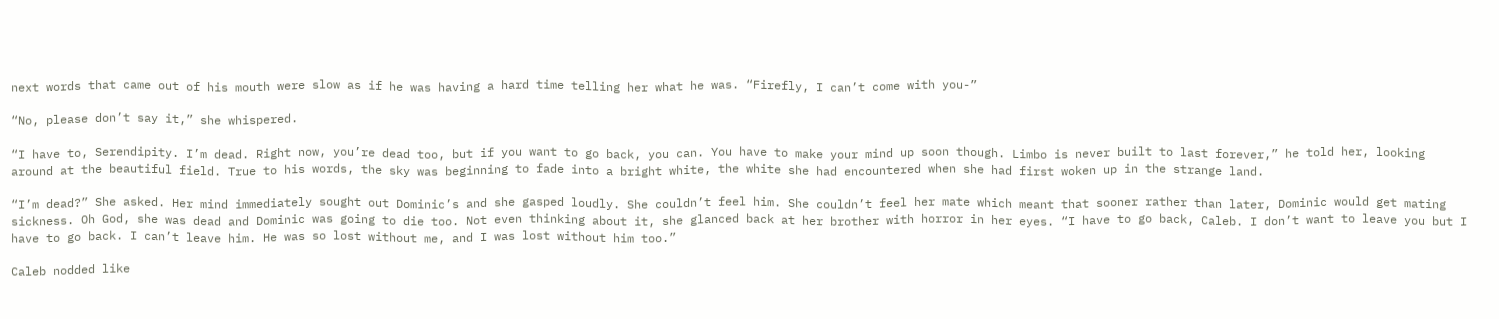next words that came out of his mouth were slow as if he was having a hard time telling her what he was. “Firefly, I can’t come with you-”

“No, please don’t say it,” she whispered.

“I have to, Serendipity. I’m dead. Right now, you’re dead too, but if you want to go back, you can. You have to make your mind up soon though. Limbo is never built to last forever,” he told her, looking around at the beautiful field. True to his words, the sky was beginning to fade into a bright white, the white she had encountered when she had first woken up in the strange land.

“I’m dead?” She asked. Her mind immediately sought out Dominic’s and she gasped loudly. She couldn’t feel him. She couldn’t feel her mate which meant that sooner rather than later, Dominic would get mating sickness. Oh God, she was dead and Dominic was going to die too. Not even thinking about it, she glanced back at her brother with horror in her eyes. “I have to go back, Caleb. I don’t want to leave you but I have to go back. I can’t leave him. He was so lost without me, and I was lost without him too.”

Caleb nodded like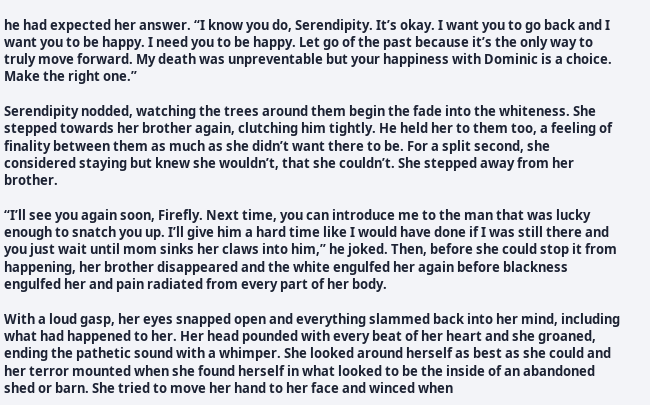he had expected her answer. “I know you do, Serendipity. It’s okay. I want you to go back and I want you to be happy. I need you to be happy. Let go of the past because it’s the only way to truly move forward. My death was unpreventable but your happiness with Dominic is a choice. Make the right one.”

Serendipity nodded, watching the trees around them begin the fade into the whiteness. She stepped towards her brother again, clutching him tightly. He held her to them too, a feeling of finality between them as much as she didn’t want there to be. For a split second, she considered staying but knew she wouldn’t, that she couldn’t. She stepped away from her brother.

“I’ll see you again soon, Firefly. Next time, you can introduce me to the man that was lucky enough to snatch you up. I’ll give him a hard time like I would have done if I was still there and you just wait until mom sinks her claws into him,” he joked. Then, before she could stop it from happening, her brother disappeared and the white engulfed her again before blackness engulfed her and pain radiated from every part of her body.

With a loud gasp, her eyes snapped open and everything slammed back into her mind, including what had happened to her. Her head pounded with every beat of her heart and she groaned, ending the pathetic sound with a whimper. She looked around herself as best as she could and her terror mounted when she found herself in what looked to be the inside of an abandoned shed or barn. She tried to move her hand to her face and winced when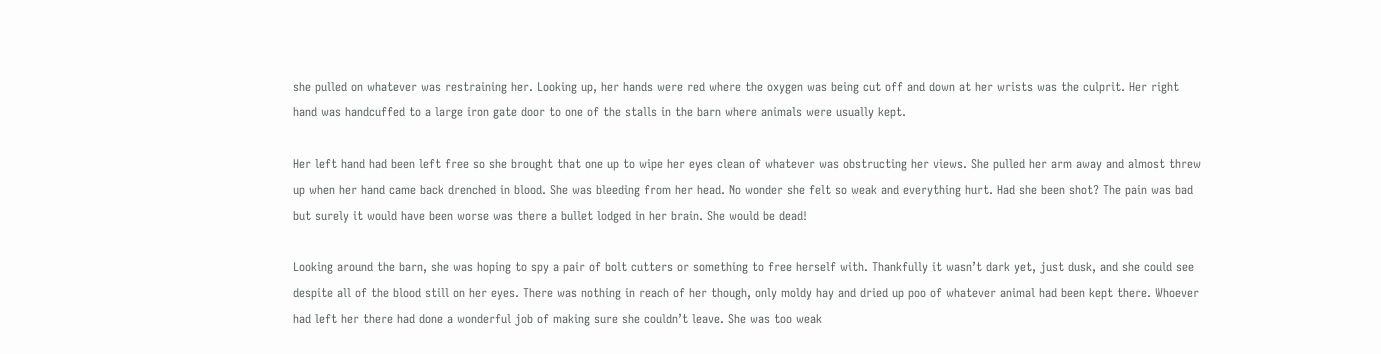she pulled on whatever was restraining her. Looking up, her hands were red where the oxygen was being cut off and down at her wrists was the culprit. Her right hand was handcuffed to a large iron gate door to one of the stalls in the barn where animals were usually kept.

Her left hand had been left free so she brought that one up to wipe her eyes clean of whatever was obstructing her views. She pulled her arm away and almost threw up when her hand came back drenched in blood. She was bleeding from her head. No wonder she felt so weak and everything hurt. Had she been shot? The pain was bad but surely it would have been worse was there a bullet lodged in her brain. She would be dead!

Looking around the barn, she was hoping to spy a pair of bolt cutters or something to free herself with. Thankfully it wasn’t dark yet, just dusk, and she could see despite all of the blood still on her eyes. There was nothing in reach of her though, only moldy hay and dried up poo of whatever animal had been kept there. Whoever had left her there had done a wonderful job of making sure she couldn’t leave. She was too weak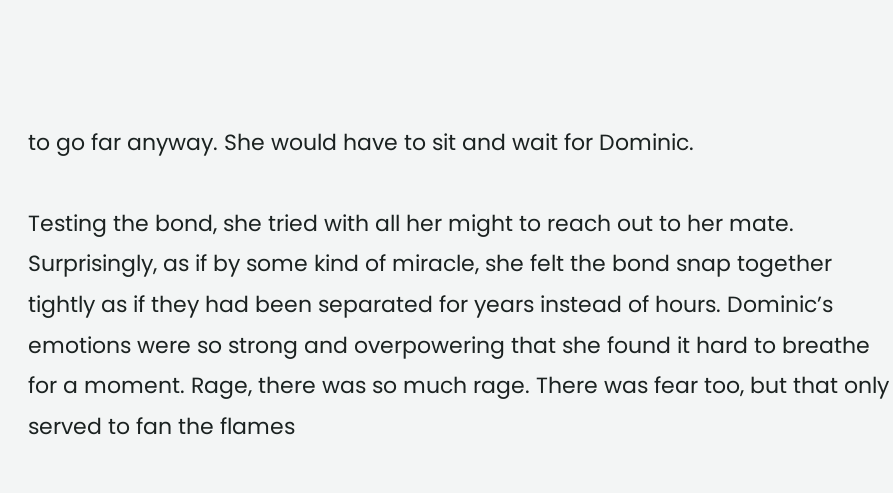to go far anyway. She would have to sit and wait for Dominic.

Testing the bond, she tried with all her might to reach out to her mate. Surprisingly, as if by some kind of miracle, she felt the bond snap together tightly as if they had been separated for years instead of hours. Dominic’s emotions were so strong and overpowering that she found it hard to breathe for a moment. Rage, there was so much rage. There was fear too, but that only served to fan the flames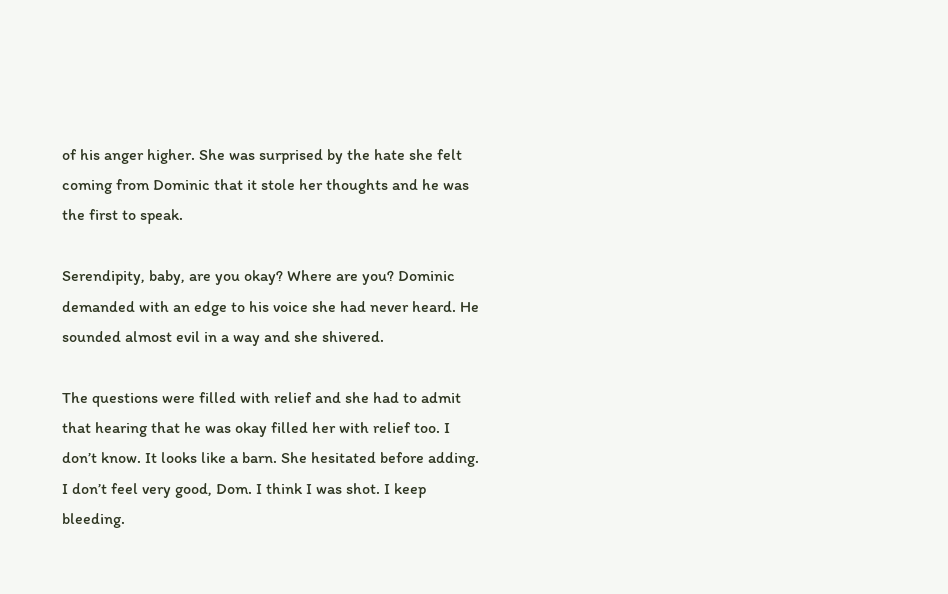of his anger higher. She was surprised by the hate she felt coming from Dominic that it stole her thoughts and he was the first to speak.

Serendipity, baby, are you okay? Where are you? Dominic demanded with an edge to his voice she had never heard. He sounded almost evil in a way and she shivered.

The questions were filled with relief and she had to admit that hearing that he was okay filled her with relief too. I don’t know. It looks like a barn. She hesitated before adding. I don’t feel very good, Dom. I think I was shot. I keep bleeding.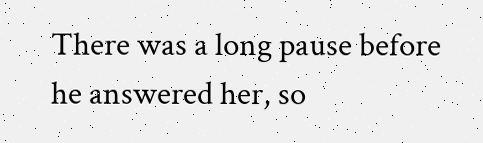There was a long pause before he answered her, so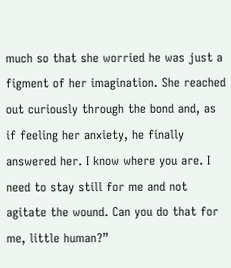much so that she worried he was just a figment of her imagination. She reached out curiously through the bond and, as if feeling her anxiety, he finally answered her. I know where you are. I need to stay still for me and not agitate the wound. Can you do that for me, little human?”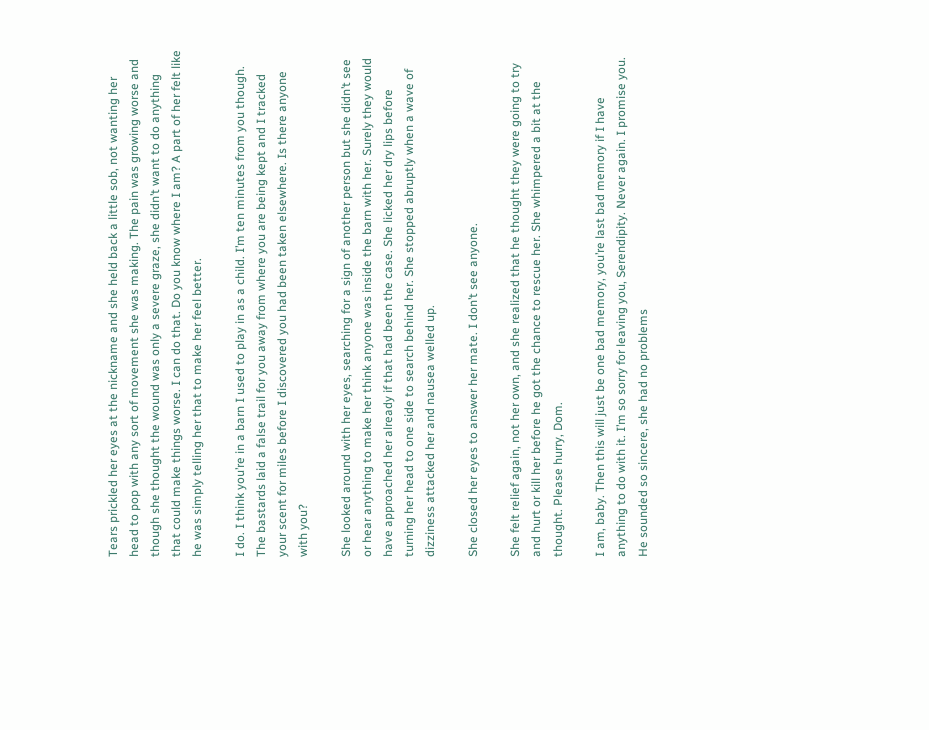Tears prickled her eyes at the nickname and she held back a little sob, not wanting her head to pop with any sort of movement she was making. The pain was growing worse and though she thought the wound was only a severe graze, she didn’t want to do anything that could make things worse. I can do that. Do you know where I am? A part of her felt like he was simply telling her that to make her feel better.

I do. I think you’re in a barn I used to play in as a child. I’m ten minutes from you though. The bastards laid a false trail for you away from where you are being kept and I tracked your scent for miles before I discovered you had been taken elsewhere. Is there anyone with you?

She looked around with her eyes, searching for a sign of another person but she didn’t see or hear anything to make her think anyone was inside the barn with her. Surely they would have approached her already if that had been the case. She licked her dry lips before turning her head to one side to search behind her. She stopped abruptly when a wave of dizziness attacked her and nausea welled up.

She closed her eyes to answer her mate. I don’t see anyone.

She felt relief again, not her own, and she realized that he thought they were going to try and hurt or kill her before he got the chance to rescue her. She whimpered a bit at the thought. Please hurry, Dom.

I am, baby. Then this will just be one bad memory, you’re last bad memory if I have anything to do with it. I’m so sorry for leaving you, Serendipity. Never again. I promise you. He sounded so sincere, she had no problems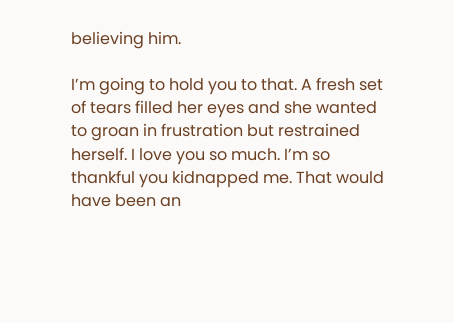believing him.

I’m going to hold you to that. A fresh set of tears filled her eyes and she wanted to groan in frustration but restrained herself. I love you so much. I’m so thankful you kidnapped me. That would have been an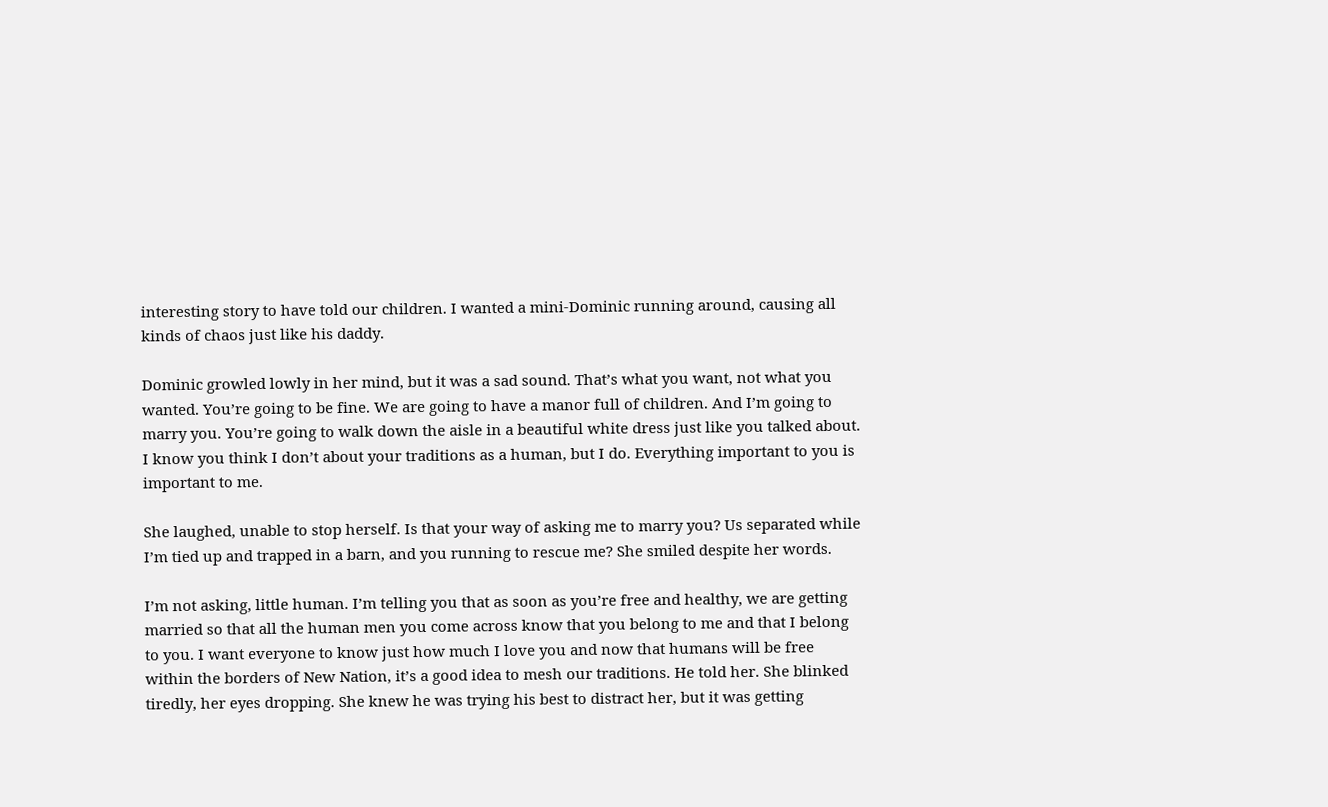interesting story to have told our children. I wanted a mini-Dominic running around, causing all kinds of chaos just like his daddy.

Dominic growled lowly in her mind, but it was a sad sound. That’s what you want, not what you wanted. You’re going to be fine. We are going to have a manor full of children. And I’m going to marry you. You’re going to walk down the aisle in a beautiful white dress just like you talked about. I know you think I don’t about your traditions as a human, but I do. Everything important to you is important to me.

She laughed, unable to stop herself. Is that your way of asking me to marry you? Us separated while I’m tied up and trapped in a barn, and you running to rescue me? She smiled despite her words.

I’m not asking, little human. I’m telling you that as soon as you’re free and healthy, we are getting married so that all the human men you come across know that you belong to me and that I belong to you. I want everyone to know just how much I love you and now that humans will be free within the borders of New Nation, it’s a good idea to mesh our traditions. He told her. She blinked tiredly, her eyes dropping. She knew he was trying his best to distract her, but it was getting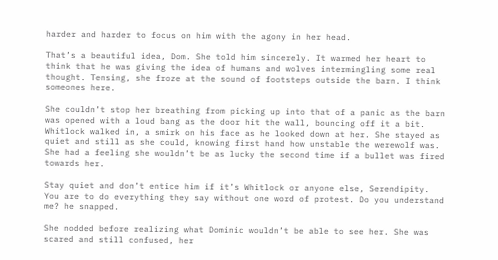harder and harder to focus on him with the agony in her head.

That’s a beautiful idea, Dom. She told him sincerely. It warmed her heart to think that he was giving the idea of humans and wolves intermingling some real thought. Tensing, she froze at the sound of footsteps outside the barn. I think someones here.

She couldn’t stop her breathing from picking up into that of a panic as the barn was opened with a loud bang as the door hit the wall, bouncing off it a bit. Whitlock walked in, a smirk on his face as he looked down at her. She stayed as quiet and still as she could, knowing first hand how unstable the werewolf was. She had a feeling she wouldn’t be as lucky the second time if a bullet was fired towards her.

Stay quiet and don’t entice him if it’s Whitlock or anyone else, Serendipity. You are to do everything they say without one word of protest. Do you understand me? he snapped.

She nodded before realizing what Dominic wouldn’t be able to see her. She was scared and still confused, her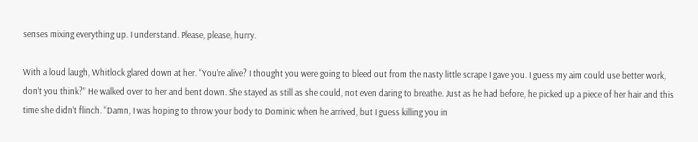senses mixing everything up. I understand. Please, please, hurry.

With a loud laugh, Whitlock glared down at her. “You’re alive? I thought you were going to bleed out from the nasty little scrape I gave you. I guess my aim could use better work, don’t you think?” He walked over to her and bent down. She stayed as still as she could, not even daring to breathe. Just as he had before, he picked up a piece of her hair and this time she didn’t flinch. “Damn, I was hoping to throw your body to Dominic when he arrived, but I guess killing you in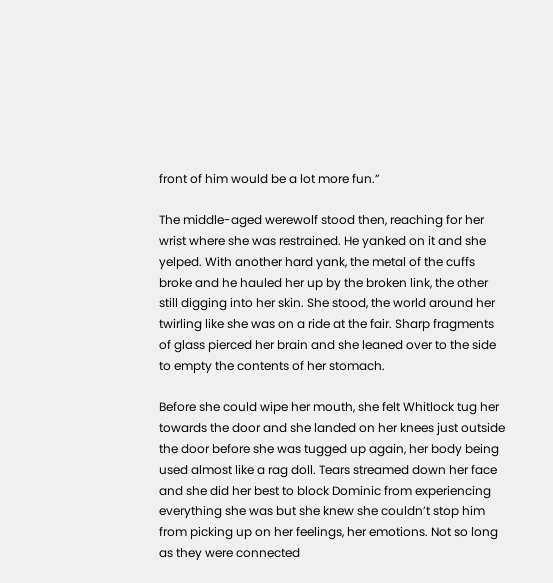front of him would be a lot more fun.”

The middle-aged werewolf stood then, reaching for her wrist where she was restrained. He yanked on it and she yelped. With another hard yank, the metal of the cuffs broke and he hauled her up by the broken link, the other still digging into her skin. She stood, the world around her twirling like she was on a ride at the fair. Sharp fragments of glass pierced her brain and she leaned over to the side to empty the contents of her stomach.

Before she could wipe her mouth, she felt Whitlock tug her towards the door and she landed on her knees just outside the door before she was tugged up again, her body being used almost like a rag doll. Tears streamed down her face and she did her best to block Dominic from experiencing everything she was but she knew she couldn’t stop him from picking up on her feelings, her emotions. Not so long as they were connected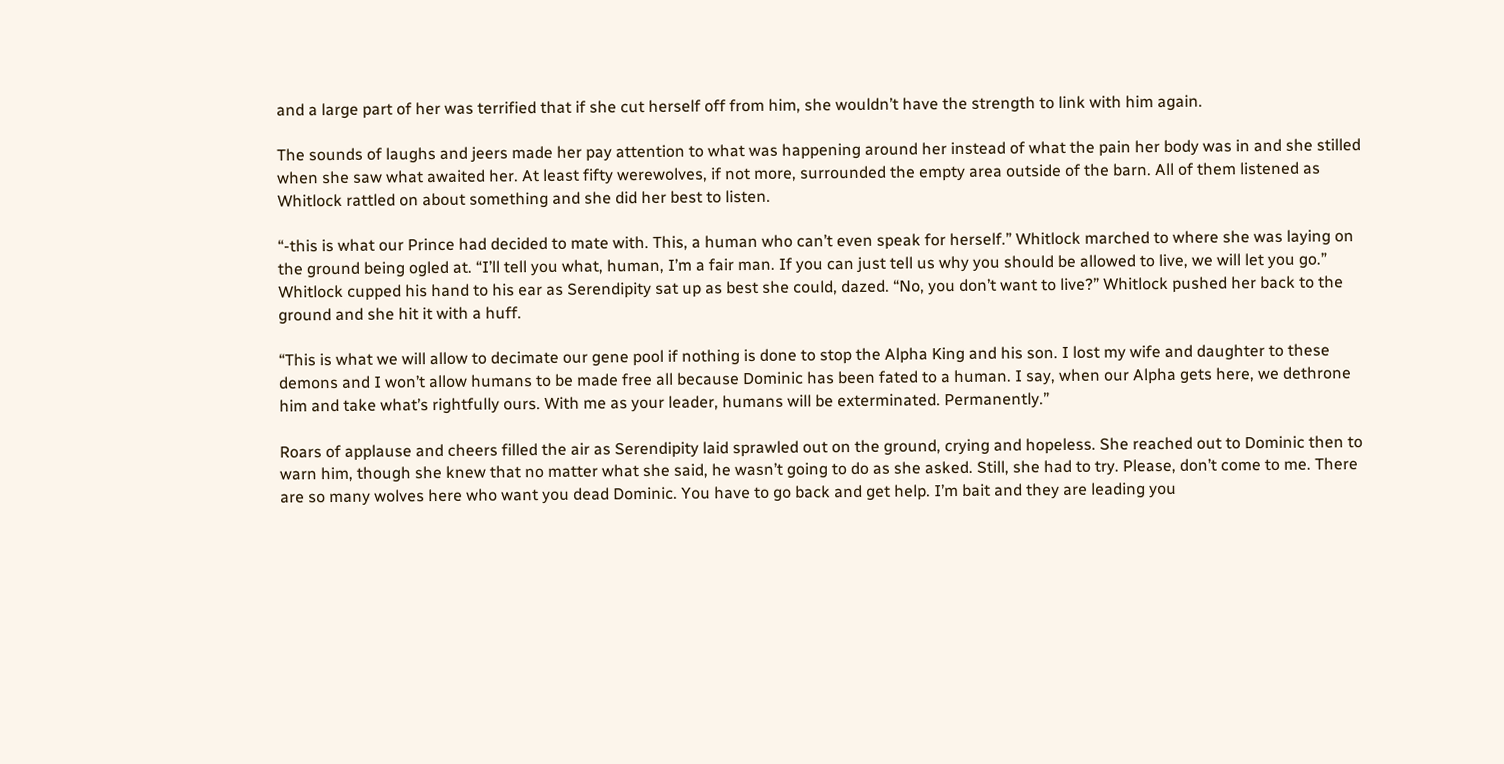and a large part of her was terrified that if she cut herself off from him, she wouldn’t have the strength to link with him again.

The sounds of laughs and jeers made her pay attention to what was happening around her instead of what the pain her body was in and she stilled when she saw what awaited her. At least fifty werewolves, if not more, surrounded the empty area outside of the barn. All of them listened as Whitlock rattled on about something and she did her best to listen.

“-this is what our Prince had decided to mate with. This, a human who can’t even speak for herself.” Whitlock marched to where she was laying on the ground being ogled at. “I’ll tell you what, human, I’m a fair man. If you can just tell us why you should be allowed to live, we will let you go.” Whitlock cupped his hand to his ear as Serendipity sat up as best she could, dazed. “No, you don’t want to live?” Whitlock pushed her back to the ground and she hit it with a huff.

“This is what we will allow to decimate our gene pool if nothing is done to stop the Alpha King and his son. I lost my wife and daughter to these demons and I won’t allow humans to be made free all because Dominic has been fated to a human. I say, when our Alpha gets here, we dethrone him and take what’s rightfully ours. With me as your leader, humans will be exterminated. Permanently.”

Roars of applause and cheers filled the air as Serendipity laid sprawled out on the ground, crying and hopeless. She reached out to Dominic then to warn him, though she knew that no matter what she said, he wasn’t going to do as she asked. Still, she had to try. Please, don’t come to me. There are so many wolves here who want you dead Dominic. You have to go back and get help. I’m bait and they are leading you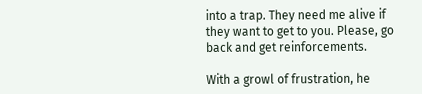into a trap. They need me alive if they want to get to you. Please, go back and get reinforcements.

With a growl of frustration, he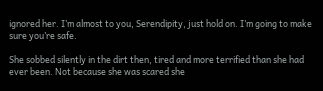ignored her. I’m almost to you, Serendipity, just hold on. I’m going to make sure you’re safe.

She sobbed silently in the dirt then, tired and more terrified than she had ever been. Not because she was scared she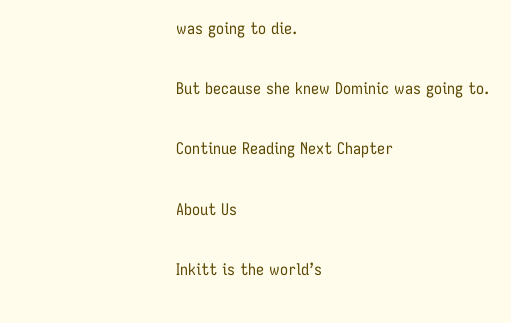was going to die.

But because she knew Dominic was going to.

Continue Reading Next Chapter

About Us

Inkitt is the world’s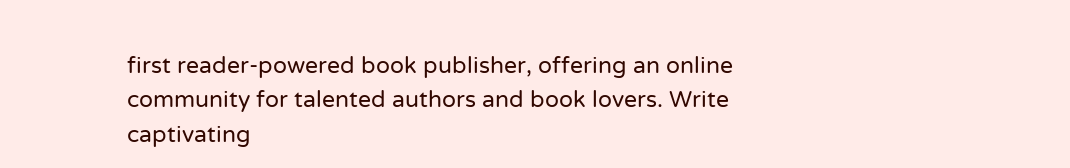first reader-powered book publisher, offering an online community for talented authors and book lovers. Write captivating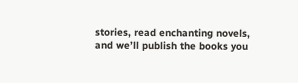stories, read enchanting novels, and we’ll publish the books you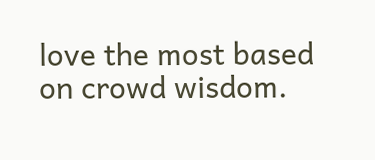love the most based on crowd wisdom.